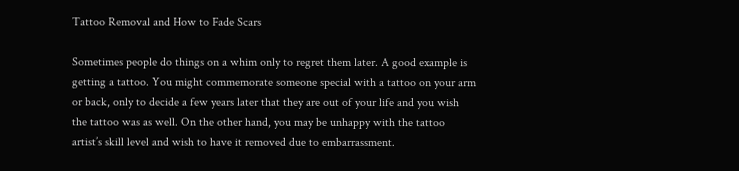Tattoo Removal and How to Fade Scars

Sometimes people do things on a whim only to regret them later. A good example is getting a tattoo. You might commemorate someone special with a tattoo on your arm or back, only to decide a few years later that they are out of your life and you wish the tattoo was as well. On the other hand, you may be unhappy with the tattoo artist’s skill level and wish to have it removed due to embarrassment.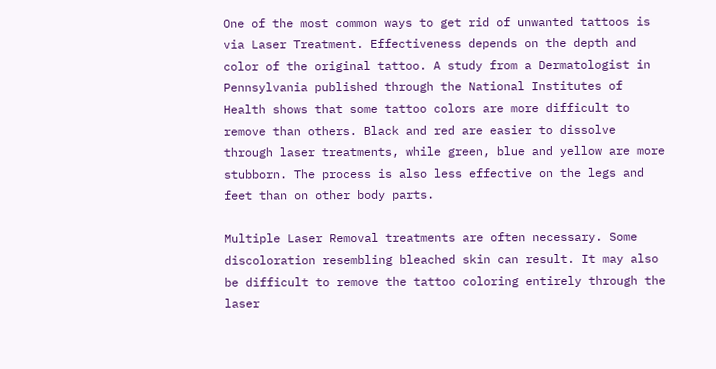One of the most common ways to get rid of unwanted tattoos is via Laser Treatment. Effectiveness depends on the depth and color of the original tattoo. A study from a Dermatologist in Pennsylvania published through the National Institutes of Health shows that some tattoo colors are more difficult to remove than others. Black and red are easier to dissolve through laser treatments, while green, blue and yellow are more stubborn. The process is also less effective on the legs and feet than on other body parts.

Multiple Laser Removal treatments are often necessary. Some discoloration resembling bleached skin can result. It may also be difficult to remove the tattoo coloring entirely through the laser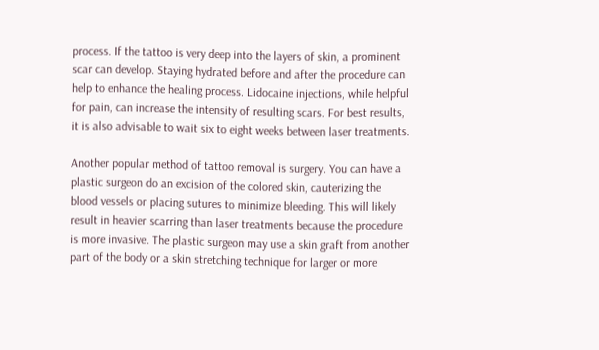process. If the tattoo is very deep into the layers of skin, a prominent scar can develop. Staying hydrated before and after the procedure can help to enhance the healing process. Lidocaine injections, while helpful for pain, can increase the intensity of resulting scars. For best results, it is also advisable to wait six to eight weeks between laser treatments.

Another popular method of tattoo removal is surgery. You can have a plastic surgeon do an excision of the colored skin, cauterizing the blood vessels or placing sutures to minimize bleeding. This will likely result in heavier scarring than laser treatments because the procedure is more invasive. The plastic surgeon may use a skin graft from another part of the body or a skin stretching technique for larger or more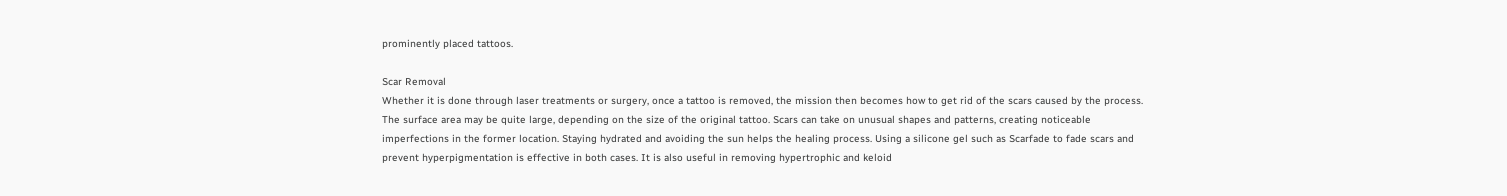prominently placed tattoos.

Scar Removal
Whether it is done through laser treatments or surgery, once a tattoo is removed, the mission then becomes how to get rid of the scars caused by the process. The surface area may be quite large, depending on the size of the original tattoo. Scars can take on unusual shapes and patterns, creating noticeable imperfections in the former location. Staying hydrated and avoiding the sun helps the healing process. Using a silicone gel such as Scarfade to fade scars and prevent hyperpigmentation is effective in both cases. It is also useful in removing hypertrophic and keloid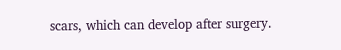scars, which can develop after surgery.